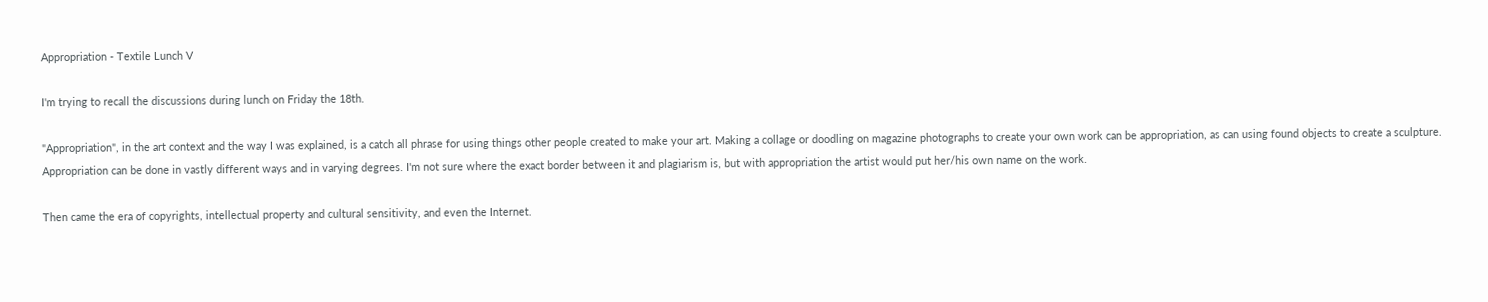Appropriation - Textile Lunch V

I'm trying to recall the discussions during lunch on Friday the 18th.

"Appropriation", in the art context and the way I was explained, is a catch all phrase for using things other people created to make your art. Making a collage or doodling on magazine photographs to create your own work can be appropriation, as can using found objects to create a sculpture. Appropriation can be done in vastly different ways and in varying degrees. I'm not sure where the exact border between it and plagiarism is, but with appropriation the artist would put her/his own name on the work.

Then came the era of copyrights, intellectual property and cultural sensitivity, and even the Internet.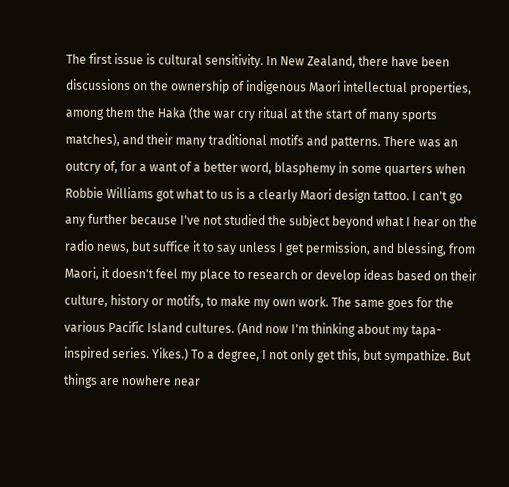The first issue is cultural sensitivity. In New Zealand, there have been discussions on the ownership of indigenous Maori intellectual properties, among them the Haka (the war cry ritual at the start of many sports matches), and their many traditional motifs and patterns. There was an outcry of, for a want of a better word, blasphemy in some quarters when Robbie Williams got what to us is a clearly Maori design tattoo. I can't go any further because I've not studied the subject beyond what I hear on the radio news, but suffice it to say unless I get permission, and blessing, from Maori, it doesn't feel my place to research or develop ideas based on their culture, history or motifs, to make my own work. The same goes for the various Pacific Island cultures. (And now I'm thinking about my tapa-inspired series. Yikes.) To a degree, I not only get this, but sympathize. But things are nowhere near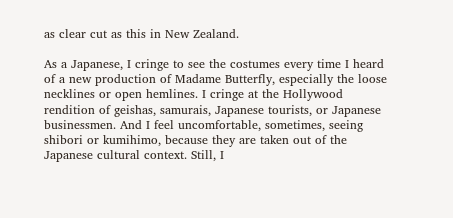as clear cut as this in New Zealand.

As a Japanese, I cringe to see the costumes every time I heard of a new production of Madame Butterfly, especially the loose necklines or open hemlines. I cringe at the Hollywood rendition of geishas, samurais, Japanese tourists, or Japanese businessmen. And I feel uncomfortable, sometimes, seeing shibori or kumihimo, because they are taken out of the Japanese cultural context. Still, I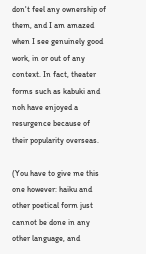don't feel any ownership of them, and I am amazed when I see genuinely good work, in or out of any context. In fact, theater forms such as kabuki and noh have enjoyed a resurgence because of their popularity overseas.

(You have to give me this one however: haiku and other poetical form just cannot be done in any other language, and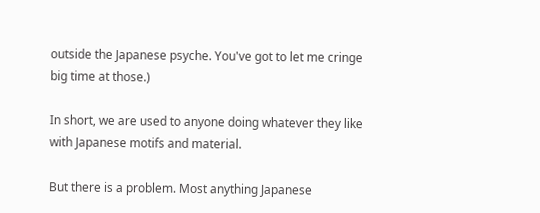outside the Japanese psyche. You've got to let me cringe big time at those.)

In short, we are used to anyone doing whatever they like with Japanese motifs and material.

But there is a problem. Most anything Japanese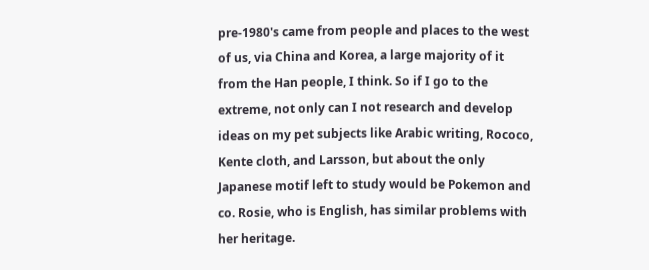pre-1980's came from people and places to the west of us, via China and Korea, a large majority of it from the Han people, I think. So if I go to the extreme, not only can I not research and develop ideas on my pet subjects like Arabic writing, Rococo, Kente cloth, and Larsson, but about the only Japanese motif left to study would be Pokemon and co. Rosie, who is English, has similar problems with her heritage.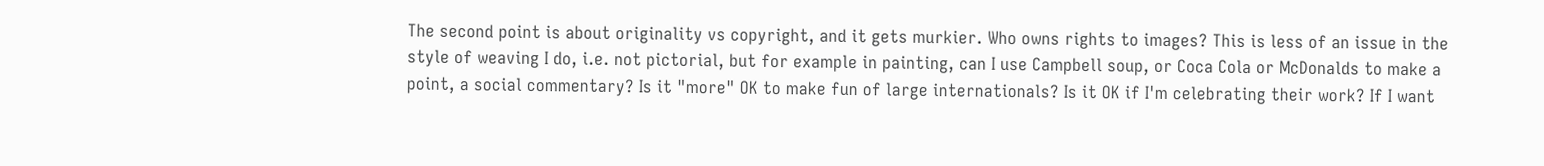The second point is about originality vs copyright, and it gets murkier. Who owns rights to images? This is less of an issue in the style of weaving I do, i.e. not pictorial, but for example in painting, can I use Campbell soup, or Coca Cola or McDonalds to make a point, a social commentary? Is it "more" OK to make fun of large internationals? Is it OK if I'm celebrating their work? If I want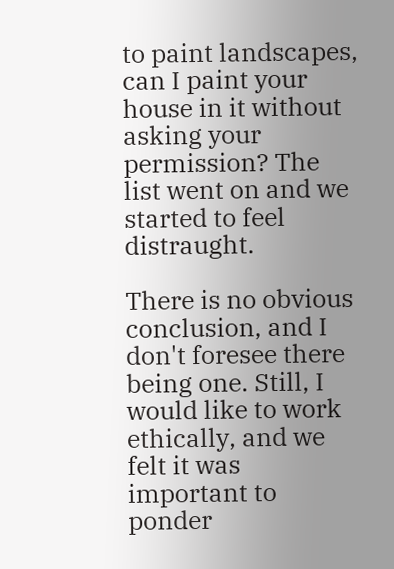to paint landscapes, can I paint your house in it without asking your permission? The list went on and we started to feel distraught.

There is no obvious conclusion, and I don't foresee there being one. Still, I would like to work ethically, and we felt it was important to ponder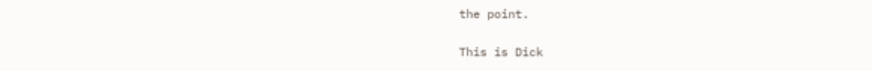the point.

This is Dick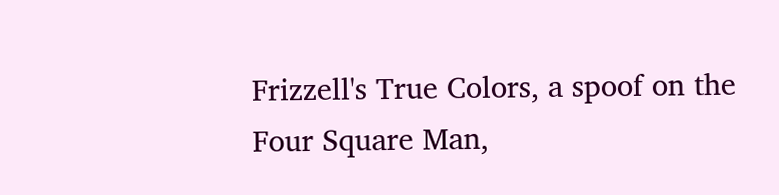Frizzell's True Colors, a spoof on the Four Square Man,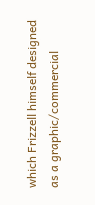which Frizzell himself designed as a graphic/commercial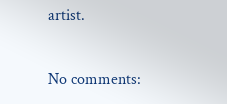artist.

No comments: